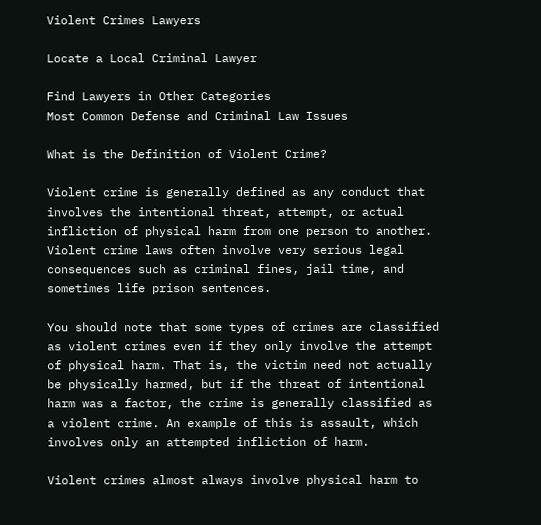Violent Crimes Lawyers

Locate a Local Criminal Lawyer

Find Lawyers in Other Categories
Most Common Defense and Criminal Law Issues

What is the Definition of Violent Crime?

Violent crime is generally defined as any conduct that involves the intentional threat, attempt, or actual infliction of physical harm from one person to another. Violent crime laws often involve very serious legal consequences such as criminal fines, jail time, and sometimes life prison sentences.

You should note that some types of crimes are classified as violent crimes even if they only involve the attempt of physical harm. That is, the victim need not actually be physically harmed, but if the threat of intentional harm was a factor, the crime is generally classified as a violent crime. An example of this is assault, which involves only an attempted infliction of harm.

Violent crimes almost always involve physical harm to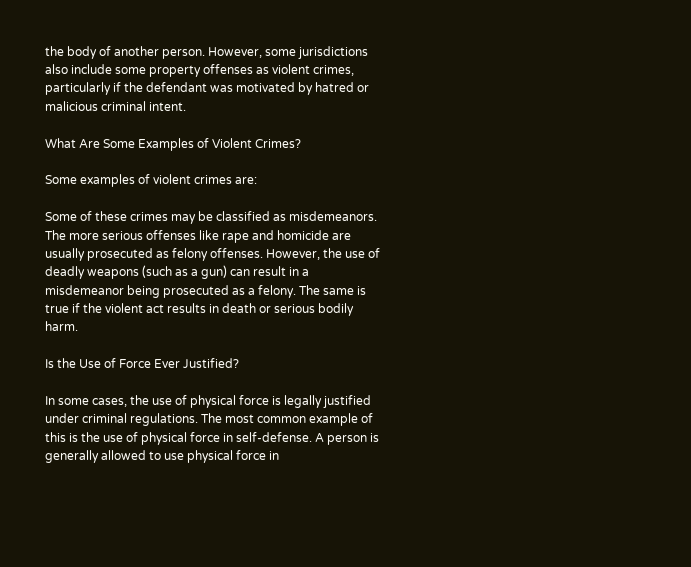the body of another person. However, some jurisdictions also include some property offenses as violent crimes, particularly if the defendant was motivated by hatred or malicious criminal intent.

What Are Some Examples of Violent Crimes?

Some examples of violent crimes are:

Some of these crimes may be classified as misdemeanors. The more serious offenses like rape and homicide are usually prosecuted as felony offenses. However, the use of deadly weapons (such as a gun) can result in a misdemeanor being prosecuted as a felony. The same is true if the violent act results in death or serious bodily harm.

Is the Use of Force Ever Justified?

In some cases, the use of physical force is legally justified under criminal regulations. The most common example of this is the use of physical force in self-defense. A person is generally allowed to use physical force in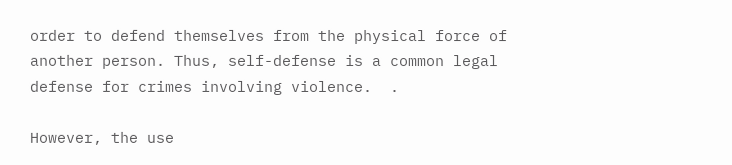order to defend themselves from the physical force of another person. Thus, self-defense is a common legal defense for crimes involving violence.  .

However, the use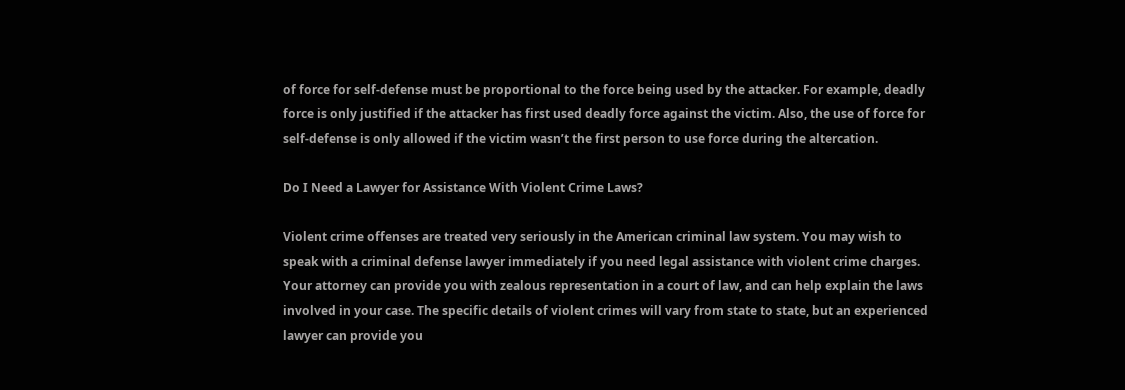of force for self-defense must be proportional to the force being used by the attacker. For example, deadly force is only justified if the attacker has first used deadly force against the victim. Also, the use of force for self-defense is only allowed if the victim wasn’t the first person to use force during the altercation.

Do I Need a Lawyer for Assistance With Violent Crime Laws?

Violent crime offenses are treated very seriously in the American criminal law system. You may wish to speak with a criminal defense lawyer immediately if you need legal assistance with violent crime charges. Your attorney can provide you with zealous representation in a court of law, and can help explain the laws involved in your case. The specific details of violent crimes will vary from state to state, but an experienced lawyer can provide you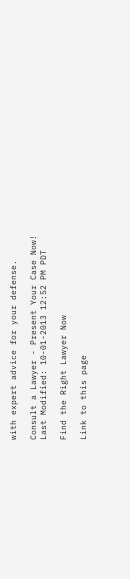with expert advice for your defense.

Consult a Lawyer - Present Your Case Now!
Last Modified: 10-01-2013 12:52 PM PDT

Find the Right Lawyer Now

Link to this page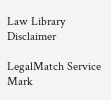Law Library Disclaimer

LegalMatch Service Mark